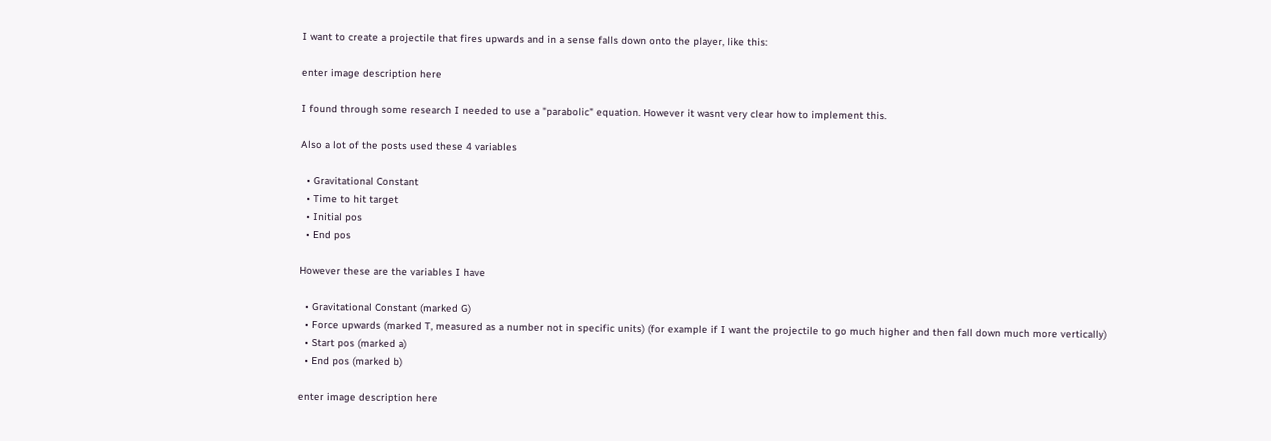I want to create a projectile that fires upwards and in a sense falls down onto the player, like this:

enter image description here

I found through some research I needed to use a "parabolic" equation. However it wasnt very clear how to implement this.

Also a lot of the posts used these 4 variables

  • Gravitational Constant
  • Time to hit target
  • Initial pos
  • End pos

However these are the variables I have

  • Gravitational Constant (marked G)
  • Force upwards (marked T, measured as a number not in specific units) (for example if I want the projectile to go much higher and then fall down much more vertically)
  • Start pos (marked a)
  • End pos (marked b)

enter image description here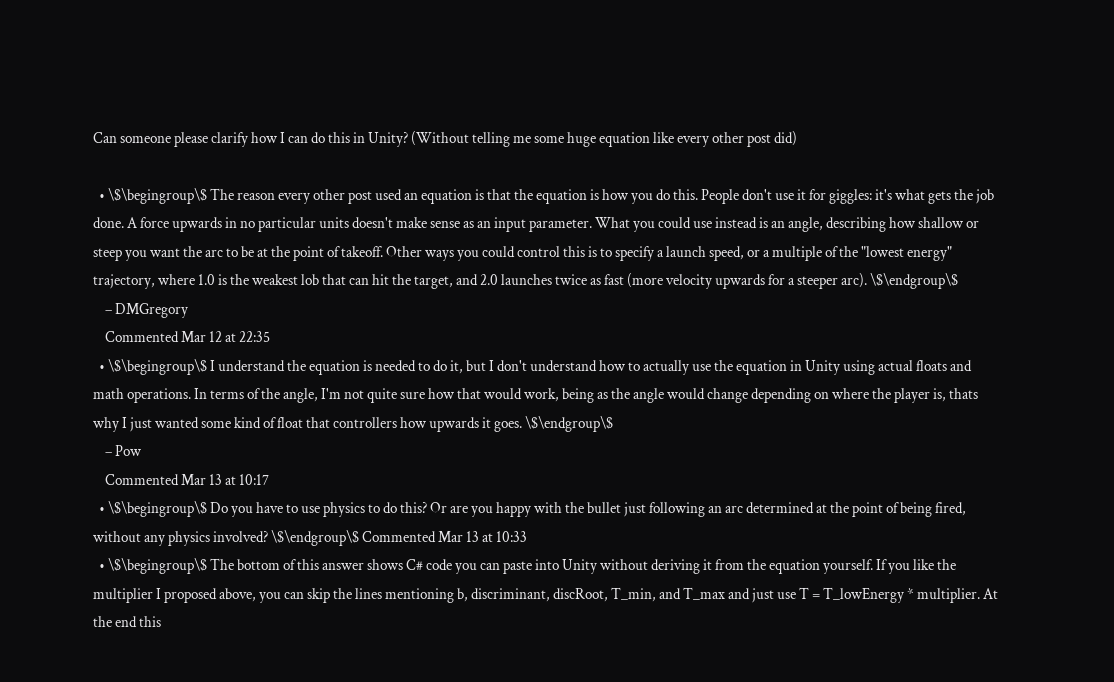Can someone please clarify how I can do this in Unity? (Without telling me some huge equation like every other post did)

  • \$\begingroup\$ The reason every other post used an equation is that the equation is how you do this. People don't use it for giggles: it's what gets the job done. A force upwards in no particular units doesn't make sense as an input parameter. What you could use instead is an angle, describing how shallow or steep you want the arc to be at the point of takeoff. Other ways you could control this is to specify a launch speed, or a multiple of the "lowest energy" trajectory, where 1.0 is the weakest lob that can hit the target, and 2.0 launches twice as fast (more velocity upwards for a steeper arc). \$\endgroup\$
    – DMGregory
    Commented Mar 12 at 22:35
  • \$\begingroup\$ I understand the equation is needed to do it, but I don't understand how to actually use the equation in Unity using actual floats and math operations. In terms of the angle, I'm not quite sure how that would work, being as the angle would change depending on where the player is, thats why I just wanted some kind of float that controllers how upwards it goes. \$\endgroup\$
    – Pow
    Commented Mar 13 at 10:17
  • \$\begingroup\$ Do you have to use physics to do this? Or are you happy with the bullet just following an arc determined at the point of being fired, without any physics involved? \$\endgroup\$ Commented Mar 13 at 10:33
  • \$\begingroup\$ The bottom of this answer shows C# code you can paste into Unity without deriving it from the equation yourself. If you like the multiplier I proposed above, you can skip the lines mentioning b, discriminant, discRoot, T_min, and T_max and just use T = T_lowEnergy * multiplier. At the end this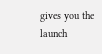gives you the launch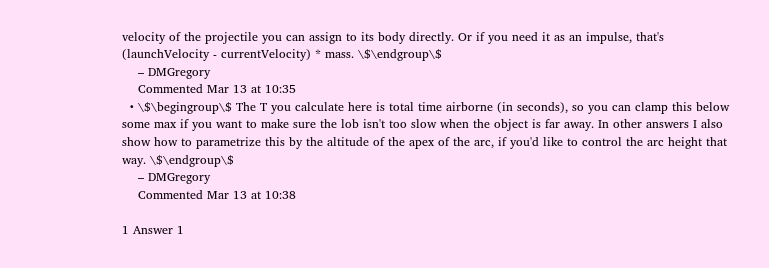velocity of the projectile you can assign to its body directly. Or if you need it as an impulse, that's (launchVelocity - currentVelocity) * mass. \$\endgroup\$
    – DMGregory
    Commented Mar 13 at 10:35
  • \$\begingroup\$ The T you calculate here is total time airborne (in seconds), so you can clamp this below some max if you want to make sure the lob isn't too slow when the object is far away. In other answers I also show how to parametrize this by the altitude of the apex of the arc, if you'd like to control the arc height that way. \$\endgroup\$
    – DMGregory
    Commented Mar 13 at 10:38

1 Answer 1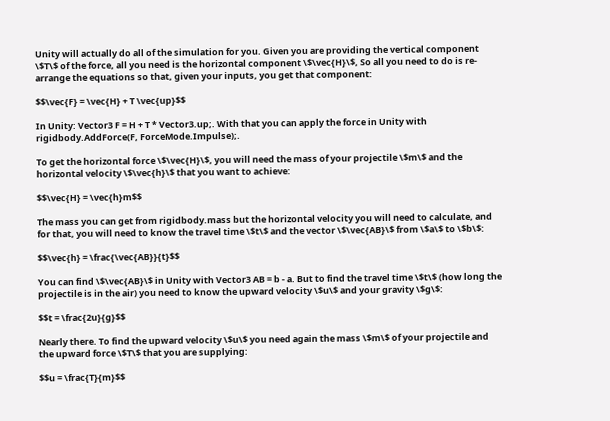Unity will actually do all of the simulation for you. Given you are providing the vertical component \$T\$ of the force, all you need is the horizontal component \$\vec{H}\$, So all you need to do is re-arrange the equations so that, given your inputs, you get that component:

$$\vec{F} = \vec{H} + T \vec{up}$$

In Unity: Vector3 F = H + T * Vector3.up;. With that you can apply the force in Unity with rigidbody.AddForce(F, ForceMode.Impulse);.

To get the horizontal force \$\vec{H}\$, you will need the mass of your projectile \$m\$ and the horizontal velocity \$\vec{h}\$ that you want to achieve:

$$\vec{H} = \vec{h}m$$

The mass you can get from rigidbody.mass but the horizontal velocity you will need to calculate, and for that, you will need to know the travel time \$t\$ and the vector \$\vec{AB}\$ from \$a\$ to \$b\$:

$$\vec{h} = \frac{\vec{AB}}{t}$$

You can find \$\vec{AB}\$ in Unity with Vector3 AB = b - a. But to find the travel time \$t\$ (how long the projectile is in the air) you need to know the upward velocity \$u\$ and your gravity \$g\$:

$$t = \frac{2u}{g}$$

Nearly there. To find the upward velocity \$u\$ you need again the mass \$m\$ of your projectile and the upward force \$T\$ that you are supplying:

$$u = \frac{T}{m}$$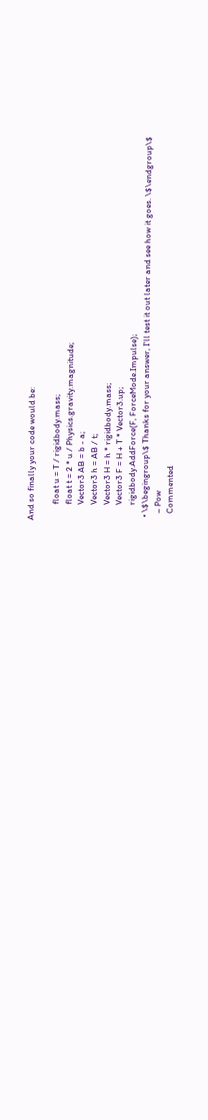And so finally your code would be:

        float u = T / rigidbody.mass;
        float t = 2 * u / Physics.gravity.magnitude;
        Vector3 AB = b - a;
        Vector3 h = AB / t;
        Vector3 H = h * rigidbody.mass;
        Vector3 F = H + T * Vector3.up;
        rigidbody.AddForce(F, ForceMode.Impulse);
  • \$\begingroup\$ Thanks for your answer, I'll test it out later and see how it goes. \$\endgroup\$
    – Pow
    Commented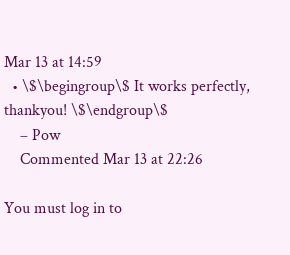Mar 13 at 14:59
  • \$\begingroup\$ It works perfectly, thankyou! \$\endgroup\$
    – Pow
    Commented Mar 13 at 22:26

You must log in to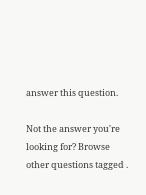answer this question.

Not the answer you're looking for? Browse other questions tagged .